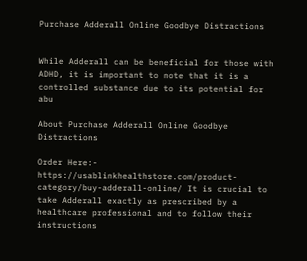Purchase Adderall Online Goodbye Distractions


While Adderall can be beneficial for those with ADHD, it is important to note that it is a controlled substance due to its potential for abu

About Purchase Adderall Online Goodbye Distractions

Order Here:- https://usablinkhealthstore.com/product-category/buy-adderall-online/ It is crucial to take Adderall exactly as prescribed by a healthcare professional and to follow their instructions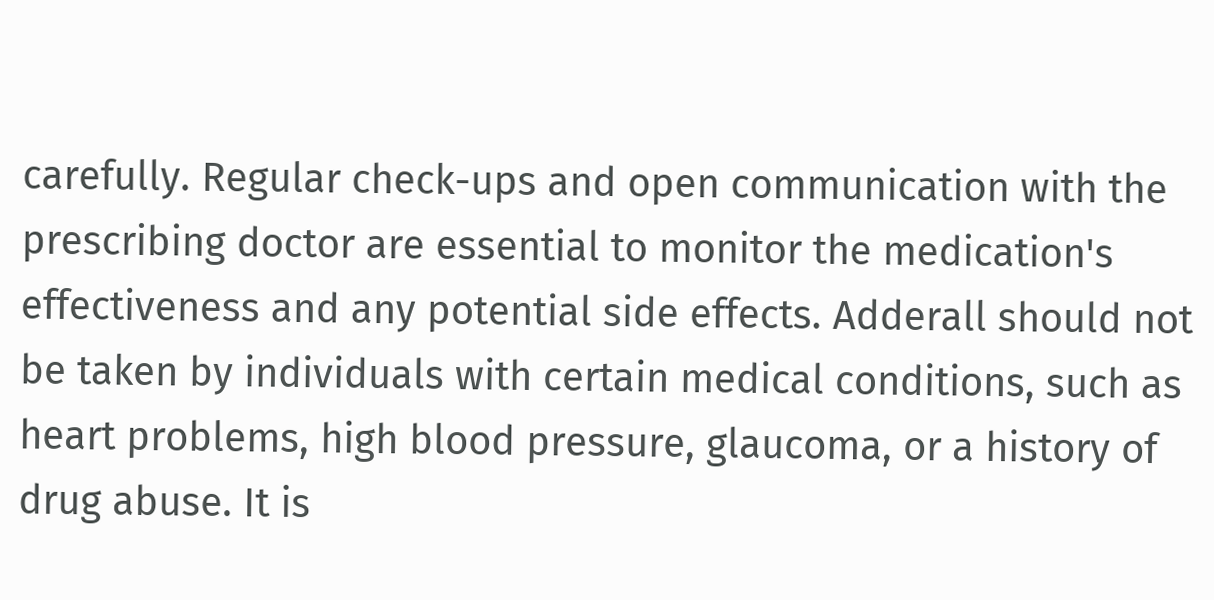carefully. Regular check-ups and open communication with the prescribing doctor are essential to monitor the medication's effectiveness and any potential side effects. Adderall should not be taken by individuals with certain medical conditions, such as heart problems, high blood pressure, glaucoma, or a history of drug abuse. It is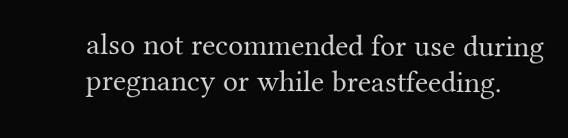also not recommended for use during pregnancy or while breastfeeding.